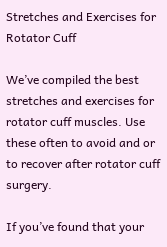Stretches and Exercises for Rotator Cuff

We’ve compiled the best stretches and exercises for rotator cuff muscles. Use these often to avoid and or to recover after rotator cuff surgery.

If you’ve found that your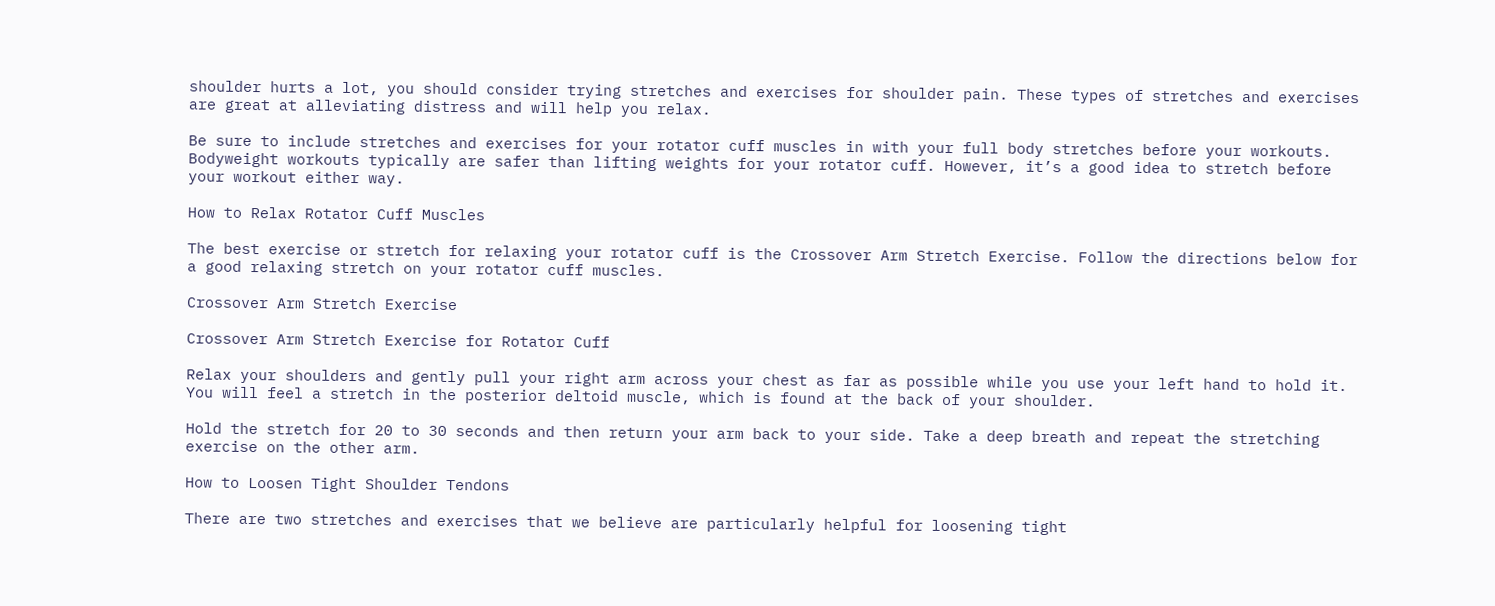shoulder hurts a lot, you should consider trying stretches and exercises for shoulder pain. These types of stretches and exercises are great at alleviating distress and will help you relax.

Be sure to include stretches and exercises for your rotator cuff muscles in with your full body stretches before your workouts. Bodyweight workouts typically are safer than lifting weights for your rotator cuff. However, it’s a good idea to stretch before your workout either way.

How to Relax Rotator Cuff Muscles

The best exercise or stretch for relaxing your rotator cuff is the Crossover Arm Stretch Exercise. Follow the directions below for a good relaxing stretch on your rotator cuff muscles.

Crossover Arm Stretch Exercise

Crossover Arm Stretch Exercise for Rotator Cuff

Relax your shoulders and gently pull your right arm across your chest as far as possible while you use your left hand to hold it. You will feel a stretch in the posterior deltoid muscle, which is found at the back of your shoulder.

Hold the stretch for 20 to 30 seconds and then return your arm back to your side. Take a deep breath and repeat the stretching exercise on the other arm.

How to Loosen Tight Shoulder Tendons

There are two stretches and exercises that we believe are particularly helpful for loosening tight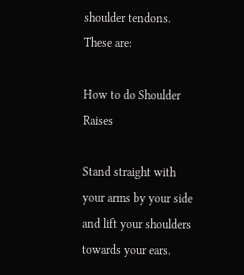shoulder tendons. These are:

How to do Shoulder Raises

Stand straight with your arms by your side and lift your shoulders towards your ears.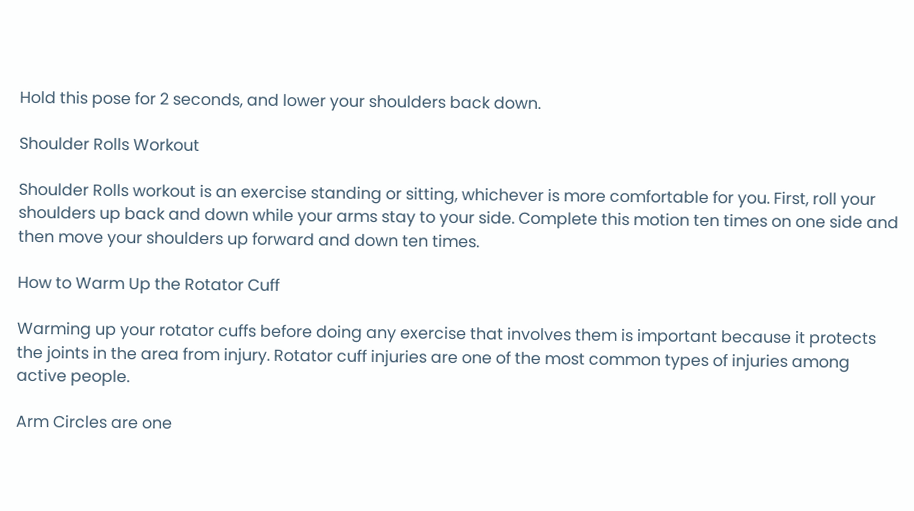Hold this pose for 2 seconds, and lower your shoulders back down.

Shoulder Rolls Workout

Shoulder Rolls workout is an exercise standing or sitting, whichever is more comfortable for you. First, roll your shoulders up back and down while your arms stay to your side. Complete this motion ten times on one side and then move your shoulders up forward and down ten times.

How to Warm Up the Rotator Cuff

Warming up your rotator cuffs before doing any exercise that involves them is important because it protects the joints in the area from injury. Rotator cuff injuries are one of the most common types of injuries among active people.

Arm Circles are one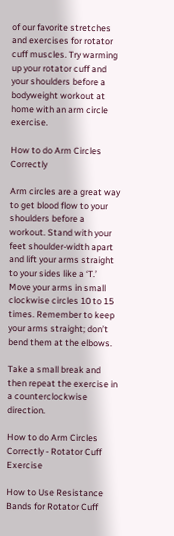of our favorite stretches and exercises for rotator cuff muscles. Try warming up your rotator cuff and your shoulders before a bodyweight workout at home with an arm circle exercise.

How to do Arm Circles Correctly

Arm circles are a great way to get blood flow to your shoulders before a workout. Stand with your feet shoulder-width apart and lift your arms straight to your sides like a ‘T.’ Move your arms in small clockwise circles 10 to 15 times. Remember to keep your arms straight; don’t bend them at the elbows.

Take a small break and then repeat the exercise in a counterclockwise direction.

How to do Arm Circles Correctly - Rotator Cuff Exercise

How to Use Resistance Bands for Rotator Cuff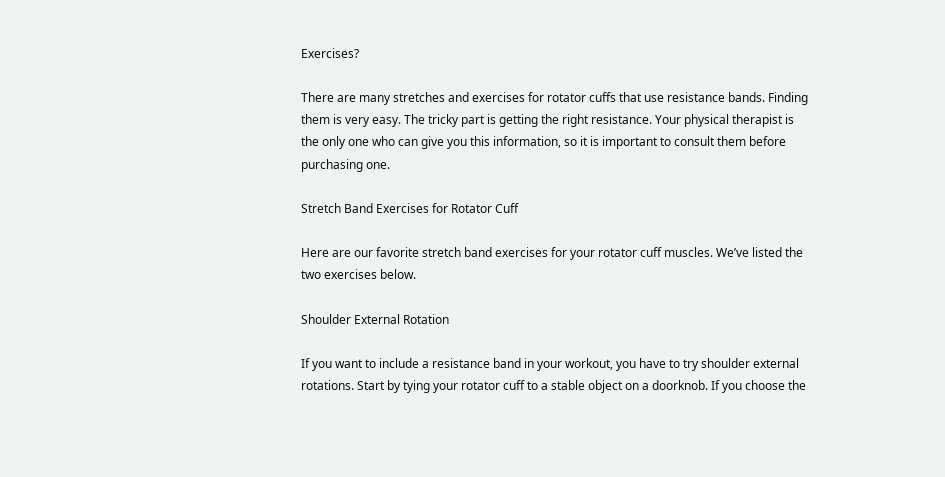Exercises?

There are many stretches and exercises for rotator cuffs that use resistance bands. Finding them is very easy. The tricky part is getting the right resistance. Your physical therapist is the only one who can give you this information, so it is important to consult them before purchasing one.

Stretch Band Exercises for Rotator Cuff

Here are our favorite stretch band exercises for your rotator cuff muscles. We’ve listed the two exercises below.

Shoulder External Rotation

If you want to include a resistance band in your workout, you have to try shoulder external rotations. Start by tying your rotator cuff to a stable object on a doorknob. If you choose the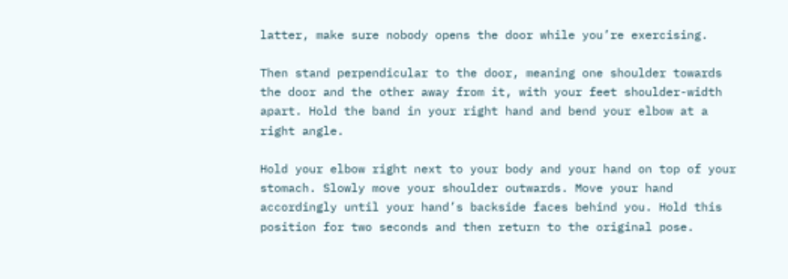latter, make sure nobody opens the door while you’re exercising.

Then stand perpendicular to the door, meaning one shoulder towards the door and the other away from it, with your feet shoulder-width apart. Hold the band in your right hand and bend your elbow at a right angle.

Hold your elbow right next to your body and your hand on top of your stomach. Slowly move your shoulder outwards. Move your hand accordingly until your hand’s backside faces behind you. Hold this position for two seconds and then return to the original pose.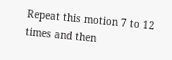Repeat this motion 7 to 12 times and then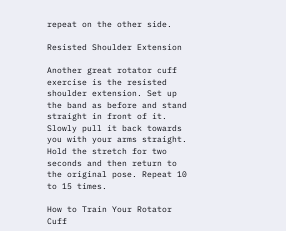repeat on the other side.

Resisted Shoulder Extension

Another great rotator cuff exercise is the resisted shoulder extension. Set up the band as before and stand straight in front of it. Slowly pull it back towards you with your arms straight. Hold the stretch for two seconds and then return to the original pose. Repeat 10 to 15 times.

How to Train Your Rotator Cuff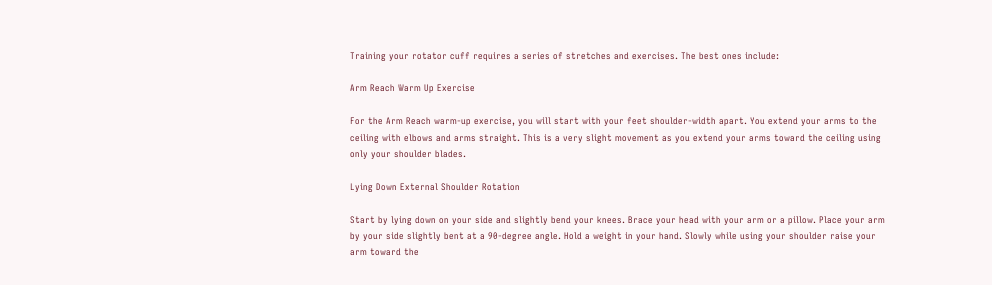Training your rotator cuff requires a series of stretches and exercises. The best ones include:

Arm Reach Warm Up Exercise

For the Arm Reach warm-up exercise, you will start with your feet shoulder-width apart. You extend your arms to the ceiling with elbows and arms straight. This is a very slight movement as you extend your arms toward the ceiling using only your shoulder blades.

Lying Down External Shoulder Rotation

Start by lying down on your side and slightly bend your knees. Brace your head with your arm or a pillow. Place your arm by your side slightly bent at a 90-degree angle. Hold a weight in your hand. Slowly while using your shoulder raise your arm toward the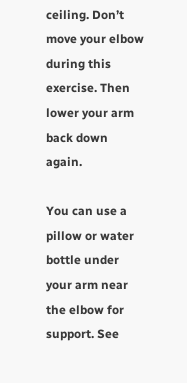ceiling. Don’t move your elbow during this exercise. Then lower your arm back down again.

You can use a pillow or water bottle under your arm near the elbow for support. See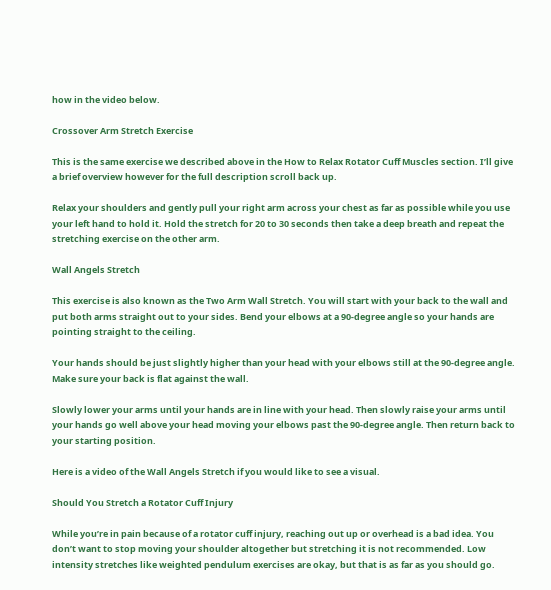how in the video below.

Crossover Arm Stretch Exercise

This is the same exercise we described above in the How to Relax Rotator Cuff Muscles section. I’ll give a brief overview however for the full description scroll back up.

Relax your shoulders and gently pull your right arm across your chest as far as possible while you use your left hand to hold it. Hold the stretch for 20 to 30 seconds then take a deep breath and repeat the stretching exercise on the other arm.

Wall Angels Stretch

This exercise is also known as the Two Arm Wall Stretch. You will start with your back to the wall and put both arms straight out to your sides. Bend your elbows at a 90-degree angle so your hands are pointing straight to the ceiling.

Your hands should be just slightly higher than your head with your elbows still at the 90-degree angle. Make sure your back is flat against the wall.

Slowly lower your arms until your hands are in line with your head. Then slowly raise your arms until your hands go well above your head moving your elbows past the 90-degree angle. Then return back to your starting position.

Here is a video of the Wall Angels Stretch if you would like to see a visual.

Should You Stretch a Rotator Cuff Injury

While you’re in pain because of a rotator cuff injury, reaching out up or overhead is a bad idea. You don’t want to stop moving your shoulder altogether but stretching it is not recommended. Low intensity stretches like weighted pendulum exercises are okay, but that is as far as you should go.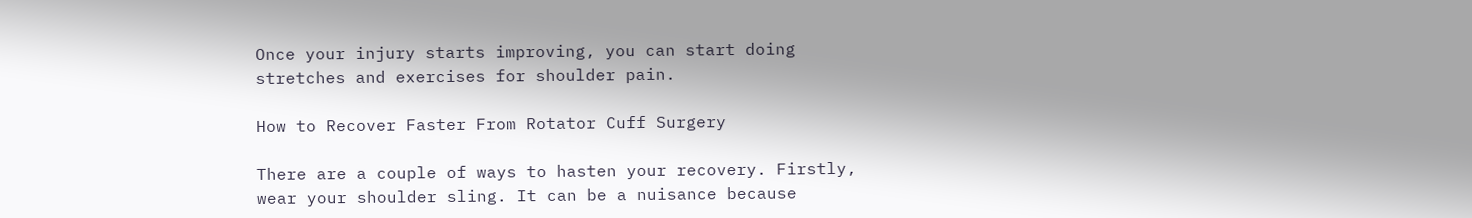Once your injury starts improving, you can start doing stretches and exercises for shoulder pain.

How to Recover Faster From Rotator Cuff Surgery

There are a couple of ways to hasten your recovery. Firstly, wear your shoulder sling. It can be a nuisance because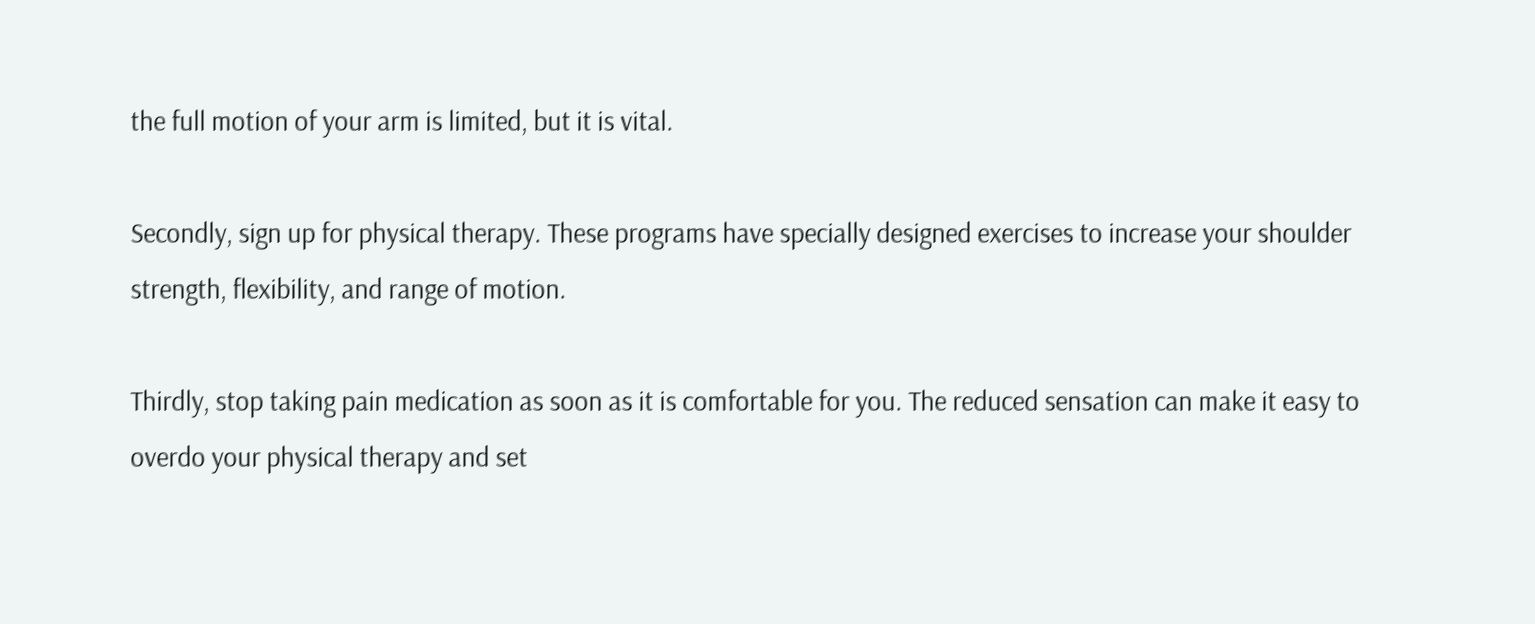the full motion of your arm is limited, but it is vital.

Secondly, sign up for physical therapy. These programs have specially designed exercises to increase your shoulder strength, flexibility, and range of motion.

Thirdly, stop taking pain medication as soon as it is comfortable for you. The reduced sensation can make it easy to overdo your physical therapy and set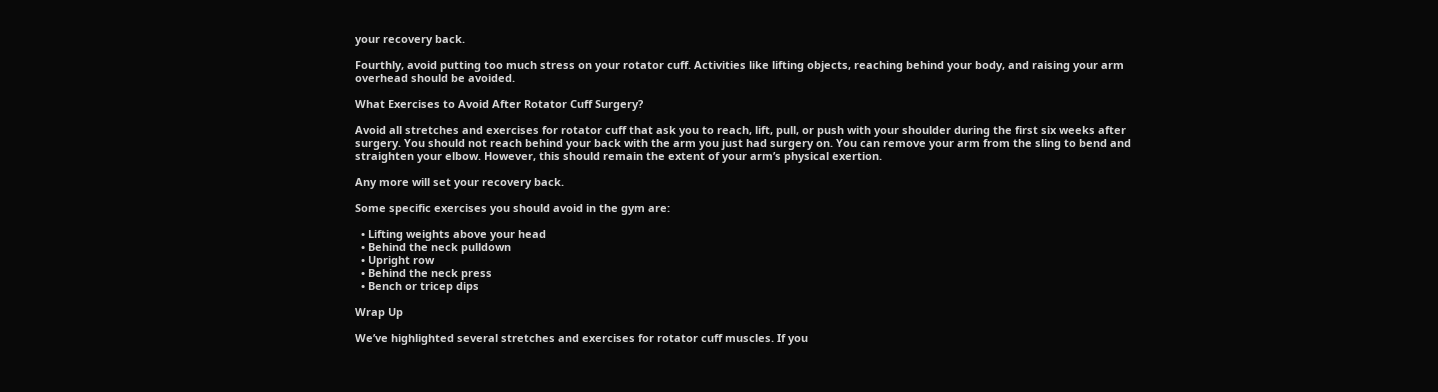your recovery back.

Fourthly, avoid putting too much stress on your rotator cuff. Activities like lifting objects, reaching behind your body, and raising your arm overhead should be avoided.

What Exercises to Avoid After Rotator Cuff Surgery?

Avoid all stretches and exercises for rotator cuff that ask you to reach, lift, pull, or push with your shoulder during the first six weeks after surgery. You should not reach behind your back with the arm you just had surgery on. You can remove your arm from the sling to bend and straighten your elbow. However, this should remain the extent of your arm’s physical exertion.

Any more will set your recovery back.

Some specific exercises you should avoid in the gym are:

  • Lifting weights above your head
  • Behind the neck pulldown
  • Upright row
  • Behind the neck press
  • Bench or tricep dips

Wrap Up

We’ve highlighted several stretches and exercises for rotator cuff muscles. If you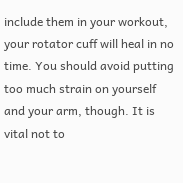include them in your workout, your rotator cuff will heal in no time. You should avoid putting too much strain on yourself and your arm, though. It is vital not to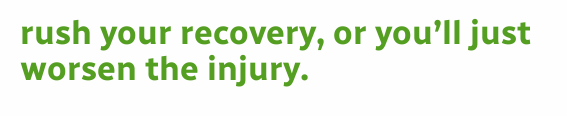rush your recovery, or you’ll just worsen the injury.